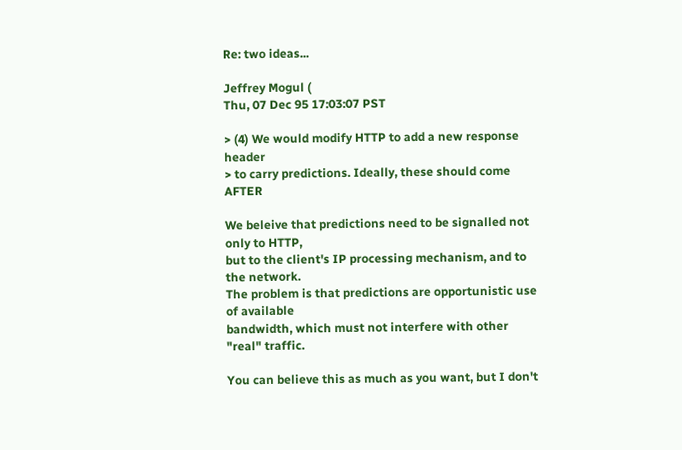Re: two ideas...

Jeffrey Mogul (
Thu, 07 Dec 95 17:03:07 PST

> (4) We would modify HTTP to add a new response header
> to carry predictions. Ideally, these should come AFTER

We beleive that predictions need to be signalled not only to HTTP,
but to the client's IP processing mechanism, and to the network.
The problem is that predictions are opportunistic use of available
bandwidth, which must not interfere with other "real" traffic.

You can believe this as much as you want, but I don't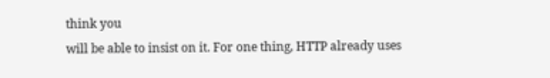think you
will be able to insist on it. For one thing, HTTP already uses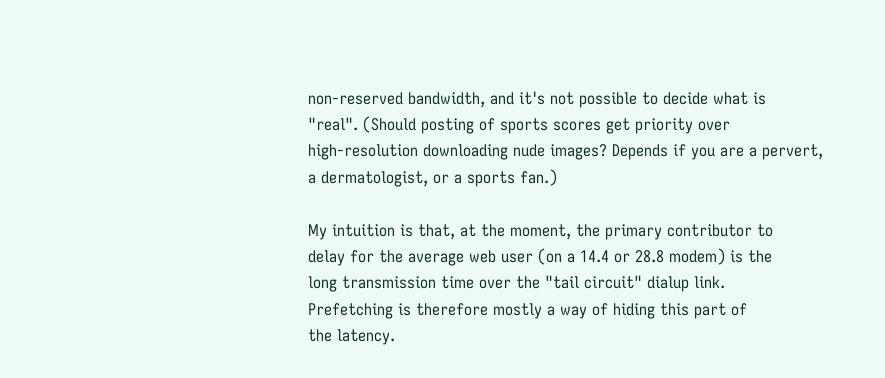non-reserved bandwidth, and it's not possible to decide what is
"real". (Should posting of sports scores get priority over
high-resolution downloading nude images? Depends if you are a pervert,
a dermatologist, or a sports fan.)

My intuition is that, at the moment, the primary contributor to
delay for the average web user (on a 14.4 or 28.8 modem) is the
long transmission time over the "tail circuit" dialup link.
Prefetching is therefore mostly a way of hiding this part of
the latency.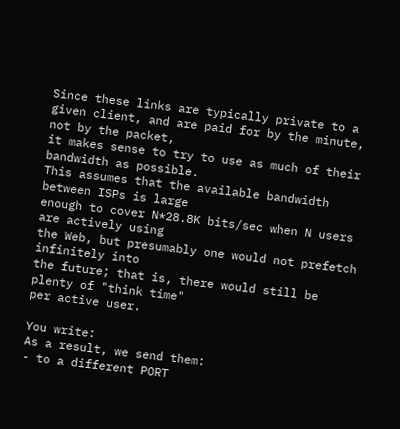Since these links are typically private to a
given client, and are paid for by the minute, not by the packet,
it makes sense to try to use as much of their bandwidth as possible.
This assumes that the available bandwidth between ISPs is large
enough to cover N*28.8K bits/sec when N users are actively using
the Web, but presumably one would not prefetch infinitely into
the future; that is, there would still be plenty of "think time"
per active user.

You write:
As a result, we send them:
- to a different PORT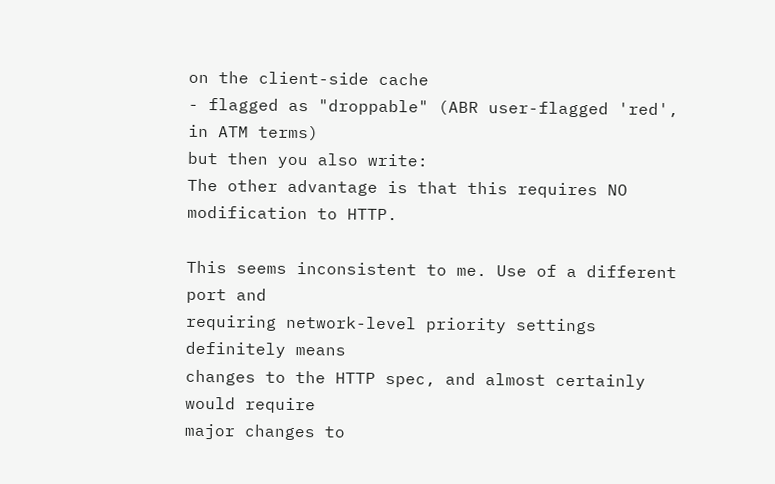on the client-side cache
- flagged as "droppable" (ABR user-flagged 'red', in ATM terms)
but then you also write:
The other advantage is that this requires NO modification to HTTP.

This seems inconsistent to me. Use of a different port and
requiring network-level priority settings definitely means
changes to the HTTP spec, and almost certainly would require
major changes to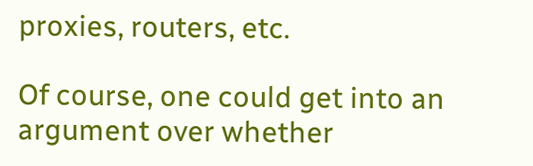proxies, routers, etc.

Of course, one could get into an argument over whether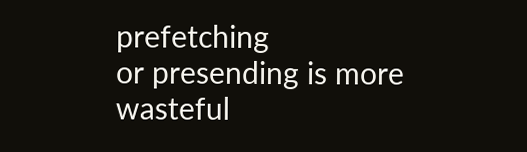prefetching
or presending is more wasteful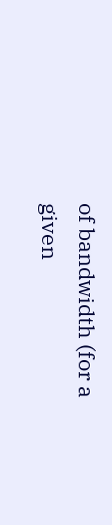of bandwidth (for a given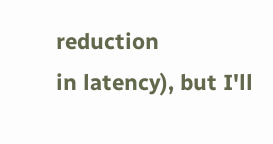reduction
in latency), but I'll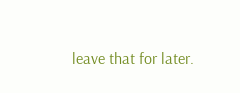leave that for later.